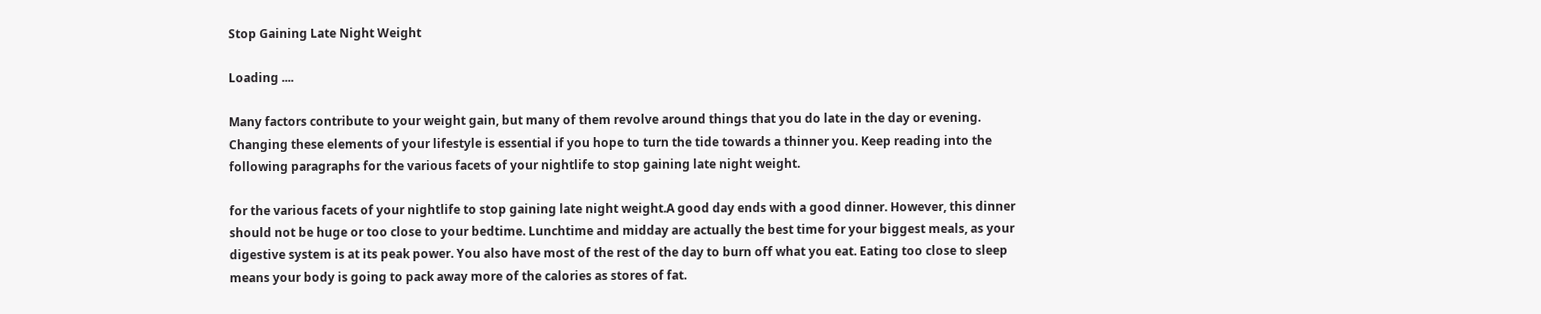Stop Gaining Late Night Weight

Loading ....

Many factors contribute to your weight gain, but many of them revolve around things that you do late in the day or evening. Changing these elements of your lifestyle is essential if you hope to turn the tide towards a thinner you. Keep reading into the following paragraphs for the various facets of your nightlife to stop gaining late night weight.

for the various facets of your nightlife to stop gaining late night weight.A good day ends with a good dinner. However, this dinner should not be huge or too close to your bedtime. Lunchtime and midday are actually the best time for your biggest meals, as your digestive system is at its peak power. You also have most of the rest of the day to burn off what you eat. Eating too close to sleep means your body is going to pack away more of the calories as stores of fat.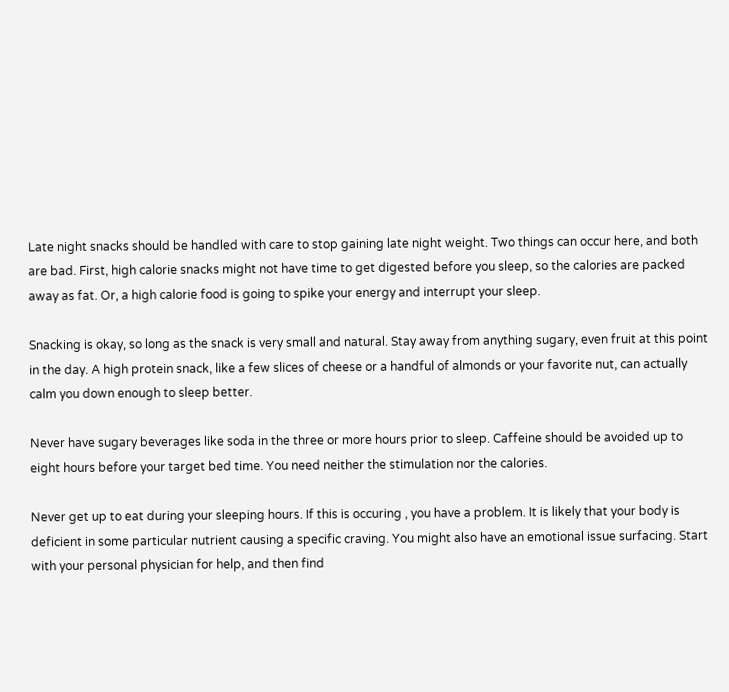Late night snacks should be handled with care to stop gaining late night weight. Two things can occur here, and both are bad. First, high calorie snacks might not have time to get digested before you sleep, so the calories are packed away as fat. Or, a high calorie food is going to spike your energy and interrupt your sleep.

Snacking is okay, so long as the snack is very small and natural. Stay away from anything sugary, even fruit at this point in the day. A high protein snack, like a few slices of cheese or a handful of almonds or your favorite nut, can actually calm you down enough to sleep better.

Never have sugary beverages like soda in the three or more hours prior to sleep. Caffeine should be avoided up to eight hours before your target bed time. You need neither the stimulation nor the calories.

Never get up to eat during your sleeping hours. If this is occuring , you have a problem. It is likely that your body is deficient in some particular nutrient causing a specific craving. You might also have an emotional issue surfacing. Start with your personal physician for help, and then find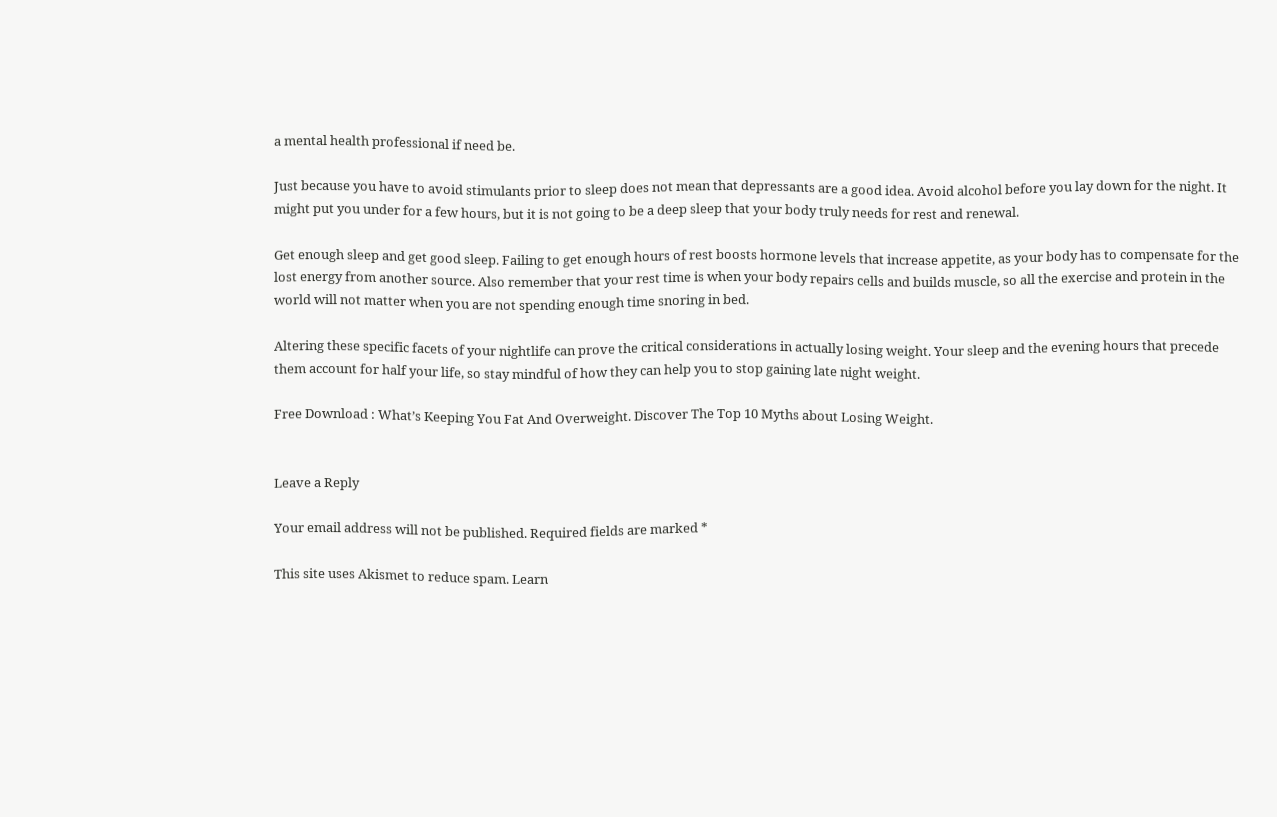a mental health professional if need be.

Just because you have to avoid stimulants prior to sleep does not mean that depressants are a good idea. Avoid alcohol before you lay down for the night. It might put you under for a few hours, but it is not going to be a deep sleep that your body truly needs for rest and renewal.

Get enough sleep and get good sleep. Failing to get enough hours of rest boosts hormone levels that increase appetite, as your body has to compensate for the lost energy from another source. Also remember that your rest time is when your body repairs cells and builds muscle, so all the exercise and protein in the world will not matter when you are not spending enough time snoring in bed.

Altering these specific facets of your nightlife can prove the critical considerations in actually losing weight. Your sleep and the evening hours that precede them account for half your life, so stay mindful of how they can help you to stop gaining late night weight.

Free Download : What’s Keeping You Fat And Overweight. Discover The Top 10 Myths about Losing Weight.


Leave a Reply

Your email address will not be published. Required fields are marked *

This site uses Akismet to reduce spam. Learn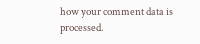how your comment data is processed.